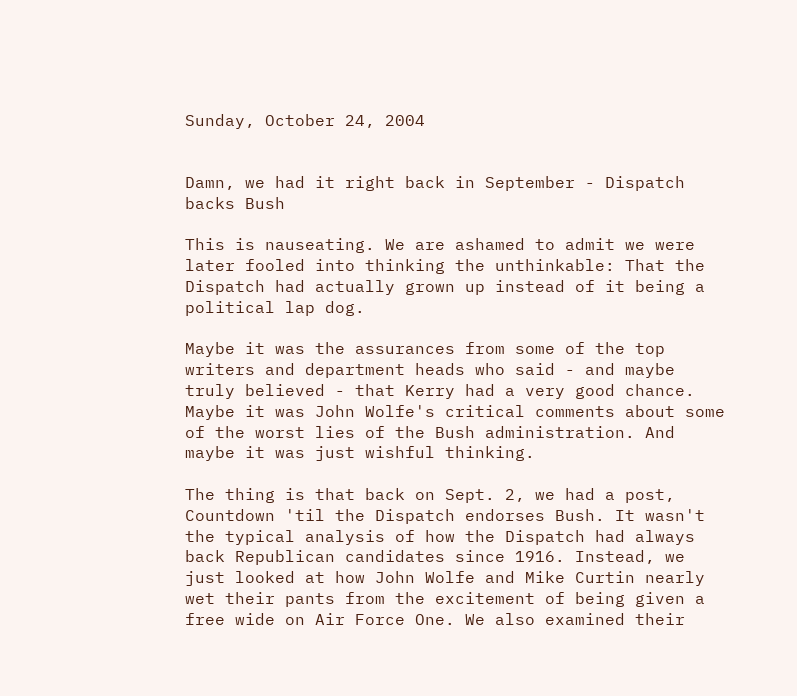Sunday, October 24, 2004


Damn, we had it right back in September - Dispatch backs Bush

This is nauseating. We are ashamed to admit we were later fooled into thinking the unthinkable: That the Dispatch had actually grown up instead of it being a political lap dog.

Maybe it was the assurances from some of the top writers and department heads who said - and maybe truly believed - that Kerry had a very good chance. Maybe it was John Wolfe's critical comments about some of the worst lies of the Bush administration. And maybe it was just wishful thinking.

The thing is that back on Sept. 2, we had a post, Countdown 'til the Dispatch endorses Bush. It wasn't the typical analysis of how the Dispatch had always back Republican candidates since 1916. Instead, we just looked at how John Wolfe and Mike Curtin nearly wet their pants from the excitement of being given a free wide on Air Force One. We also examined their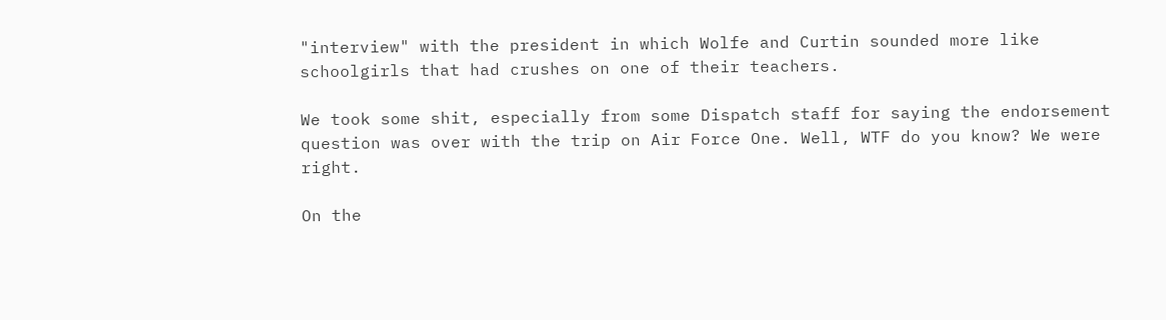"interview" with the president in which Wolfe and Curtin sounded more like schoolgirls that had crushes on one of their teachers.

We took some shit, especially from some Dispatch staff for saying the endorsement question was over with the trip on Air Force One. Well, WTF do you know? We were right.

On the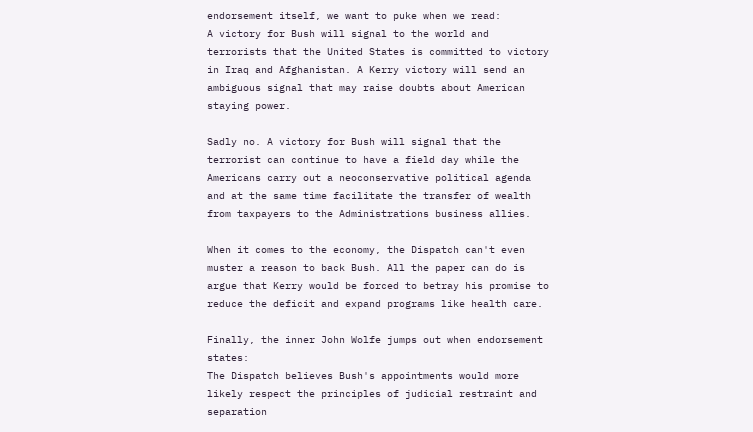endorsement itself, we want to puke when we read:
A victory for Bush will signal to the world and terrorists that the United States is committed to victory in Iraq and Afghanistan. A Kerry victory will send an ambiguous signal that may raise doubts about American staying power.

Sadly no. A victory for Bush will signal that the terrorist can continue to have a field day while the Americans carry out a neoconservative political agenda and at the same time facilitate the transfer of wealth from taxpayers to the Administrations business allies.

When it comes to the economy, the Dispatch can't even muster a reason to back Bush. All the paper can do is argue that Kerry would be forced to betray his promise to reduce the deficit and expand programs like health care.

Finally, the inner John Wolfe jumps out when endorsement states:
The Dispatch believes Bush's appointments would more likely respect the principles of judicial restraint and separation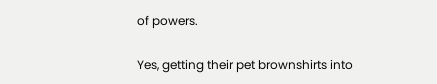of powers.

Yes, getting their pet brownshirts into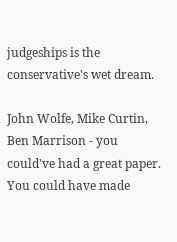judgeships is the conservative's wet dream.

John Wolfe, Mike Curtin, Ben Marrison - you could've had a great paper. You could have made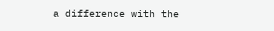a difference with the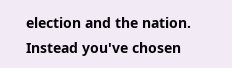election and the nation. Instead you've chosen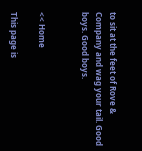to sit at the feet of Rove & Company and wag your tail. Good boys. Good boys.


<< Home

This page is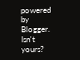powered by Blogger. Isn't yours?